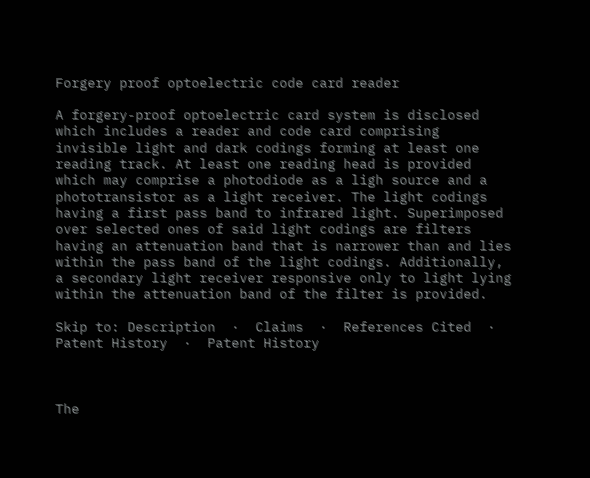Forgery proof optoelectric code card reader

A forgery-proof optoelectric card system is disclosed which includes a reader and code card comprising invisible light and dark codings forming at least one reading track. At least one reading head is provided which may comprise a photodiode as a ligh source and a phototransistor as a light receiver. The light codings having a first pass band to infrared light. Superimposed over selected ones of said light codings are filters having an attenuation band that is narrower than and lies within the pass band of the light codings. Additionally, a secondary light receiver responsive only to light lying within the attenuation band of the filter is provided.

Skip to: Description  ·  Claims  ·  References Cited  · Patent History  ·  Patent History



The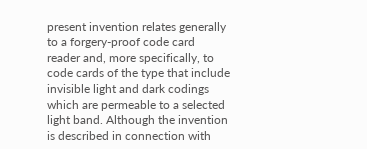present invention relates generally to a forgery-proof code card reader and, more specifically, to code cards of the type that include invisible light and dark codings which are permeable to a selected light band. Although the invention is described in connection with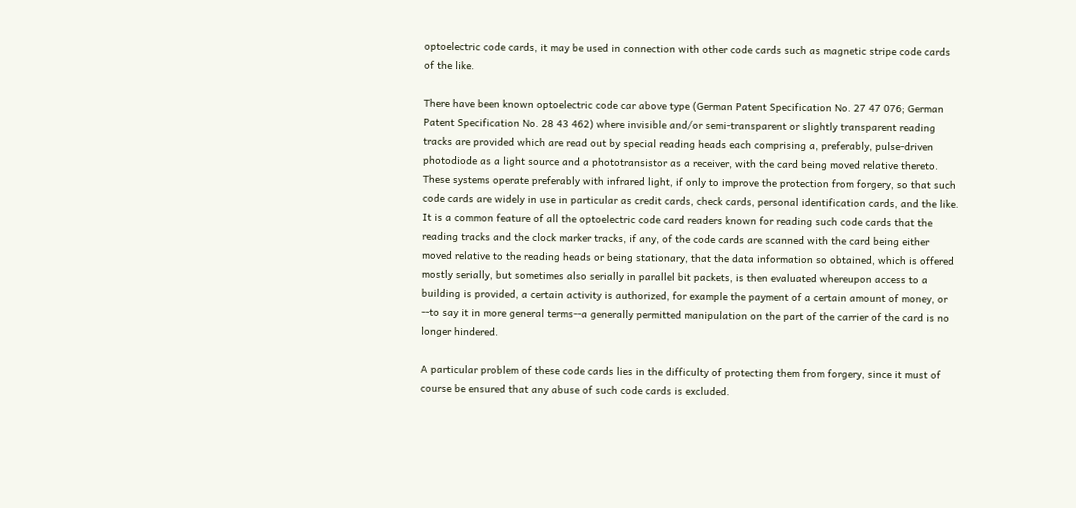optoelectric code cards, it may be used in connection with other code cards such as magnetic stripe code cards of the like.

There have been known optoelectric code car above type (German Patent Specification No. 27 47 076; German Patent Specification No. 28 43 462) where invisible and/or semi-transparent or slightly transparent reading tracks are provided which are read out by special reading heads each comprising a, preferably, pulse-driven photodiode as a light source and a phototransistor as a receiver, with the card being moved relative thereto. These systems operate preferably with infrared light, if only to improve the protection from forgery, so that such code cards are widely in use in particular as credit cards, check cards, personal identification cards, and the like. It is a common feature of all the optoelectric code card readers known for reading such code cards that the reading tracks and the clock marker tracks, if any, of the code cards are scanned with the card being either moved relative to the reading heads or being stationary, that the data information so obtained, which is offered mostly serially, but sometimes also serially in parallel bit packets, is then evaluated whereupon access to a building is provided, a certain activity is authorized, for example the payment of a certain amount of money, or --to say it in more general terms--a generally permitted manipulation on the part of the carrier of the card is no longer hindered.

A particular problem of these code cards lies in the difficulty of protecting them from forgery, since it must of course be ensured that any abuse of such code cards is excluded.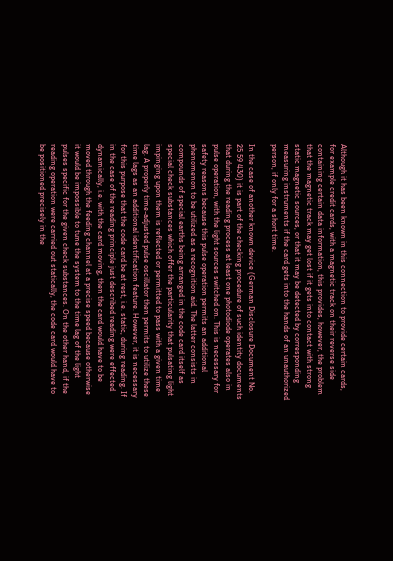Although it has been known in this connection to provide certain cards, for example credit cards, with a magnetic track on their reverse side containing certain data information, this provides, however, the problem that the magnetic track may get lost if it gets into contact with strong static magnetic sources, or that it may be detected by corresponding measuring instruments if the card gets into the hands of an unauthorized person, if only for a short time.

In the case of another known device (German Disclosure Document No. 25 59 430) it is part of the checking procedure of such identity documents that during the reading process at least one photodiode operates also in pulse operation, with the light sources switched on. This is necessary for safety reasons because this pulse operation permits an additional phenomenon to be utilized as a recognition aid. The latter consists in compounds of special earths being arranged in the code card itself as special check substances which offer the particularity that pulsating light impinging upon them is reflected or permitted to pass with a given time lag. A properly time-adjusted pulse oscillator then permits to utilize these time lags as an additional identification feature. However, it is necessary for this purpose that the code card be at rest, i.e. static, during reading. If in the case of the reading principle just described reading were effected dynamically, i.e. with the card moving, then the card would have to be moved through the feeding channel at a precise speed because otherwise it would be impossible to tune the system to the time lag of the light pulses specific for the given check substances. On the other hand, if the reading operation were carried out statically, the code card would have to be positioned precisely in the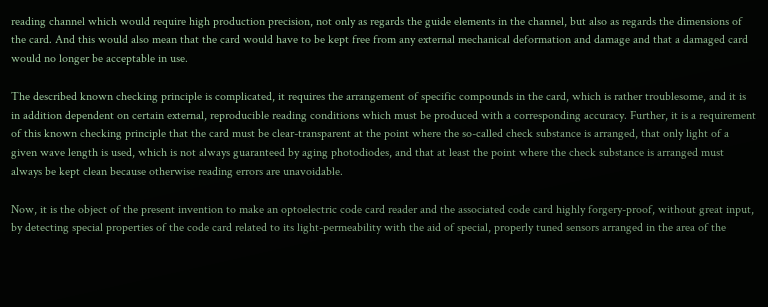reading channel which would require high production precision, not only as regards the guide elements in the channel, but also as regards the dimensions of the card. And this would also mean that the card would have to be kept free from any external mechanical deformation and damage and that a damaged card would no longer be acceptable in use.

The described known checking principle is complicated, it requires the arrangement of specific compounds in the card, which is rather troublesome, and it is in addition dependent on certain external, reproducible reading conditions which must be produced with a corresponding accuracy. Further, it is a requirement of this known checking principle that the card must be clear-transparent at the point where the so-called check substance is arranged, that only light of a given wave length is used, which is not always guaranteed by aging photodiodes, and that at least the point where the check substance is arranged must always be kept clean because otherwise reading errors are unavoidable.

Now, it is the object of the present invention to make an optoelectric code card reader and the associated code card highly forgery-proof, without great input, by detecting special properties of the code card related to its light-permeability with the aid of special, properly tuned sensors arranged in the area of the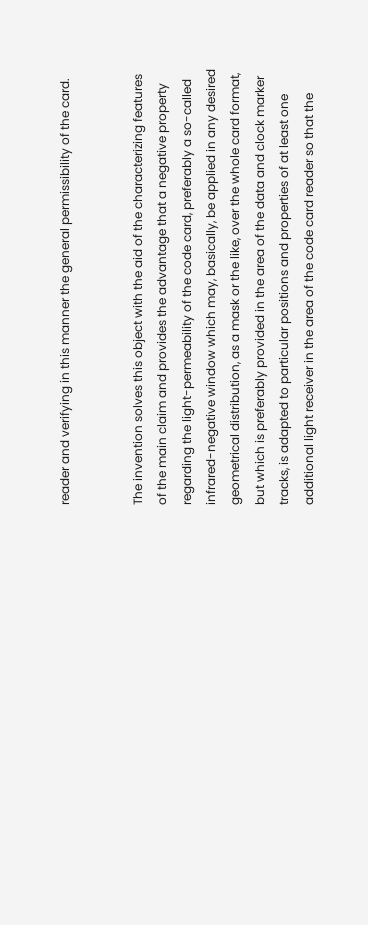reader and verifying in this manner the general permissibility of the card.


The invention solves this object with the aid of the characterizing features of the main claim and provides the advantage that a negative property regarding the light-permeability of the code card, preferably a so-called infrared-negative window which may, basically, be applied in any desired geometrical distribution, as a mask or the like, over the whole card format, but which is preferably provided in the area of the data and clock marker tracks, is adapted to particular positions and properties of at least one additional light receiver in the area of the code card reader so that the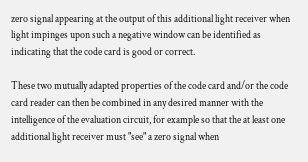zero signal appearing at the output of this additional light receiver when light impinges upon such a negative window can be identified as indicating that the code card is good or correct.

These two mutually adapted properties of the code card and/or the code card reader can then be combined in any desired manner with the intelligence of the evaluation circuit, for example so that the at least one additional light receiver must "see" a zero signal when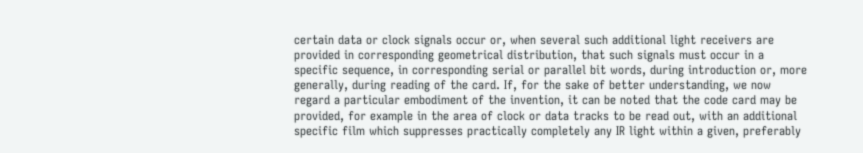certain data or clock signals occur or, when several such additional light receivers are provided in corresponding geometrical distribution, that such signals must occur in a specific sequence, in corresponding serial or parallel bit words, during introduction or, more generally, during reading of the card. If, for the sake of better understanding, we now regard a particular embodiment of the invention, it can be noted that the code card may be provided, for example in the area of clock or data tracks to be read out, with an additional specific film which suppresses practically completely any IR light within a given, preferably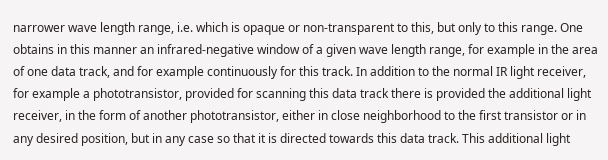narrower wave length range, i.e. which is opaque or non-transparent to this, but only to this range. One obtains in this manner an infrared-negative window of a given wave length range, for example in the area of one data track, and for example continuously for this track. In addition to the normal IR light receiver, for example a phototransistor, provided for scanning this data track there is provided the additional light receiver, in the form of another phototransistor, either in close neighborhood to the first transistor or in any desired position, but in any case so that it is directed towards this data track. This additional light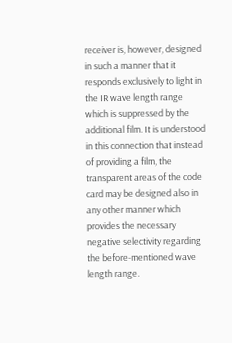receiver is, however, designed in such a manner that it responds exclusively to light in the IR wave length range which is suppressed by the additional film. It is understood in this connection that instead of providing a film, the transparent areas of the code card may be designed also in any other manner which provides the necessary negative selectivity regarding the before-mentioned wave length range.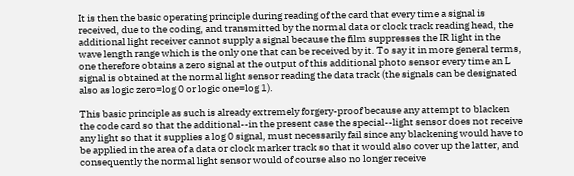It is then the basic operating principle during reading of the card that every time a signal is received, due to the coding, and transmitted by the normal data or clock track reading head, the additional light receiver cannot supply a signal because the film suppresses the IR light in the wave length range which is the only one that can be received by it. To say it in more general terms, one therefore obtains a zero signal at the output of this additional photo sensor every time an L signal is obtained at the normal light sensor reading the data track (the signals can be designated also as logic zero=log 0 or logic one=log 1).

This basic principle as such is already extremely forgery-proof because any attempt to blacken the code card so that the additional--in the present case the special--light sensor does not receive any light so that it supplies a log 0 signal, must necessarily fail since any blackening would have to be applied in the area of a data or clock marker track so that it would also cover up the latter, and consequently the normal light sensor would of course also no longer receive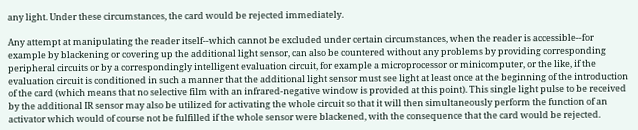any light. Under these circumstances, the card would be rejected immediately.

Any attempt at manipulating the reader itself--which cannot be excluded under certain circumstances, when the reader is accessible--for example by blackening or covering up the additional light sensor, can also be countered without any problems by providing corresponding peripheral circuits or by a correspondingly intelligent evaluation circuit, for example a microprocessor or minicomputer, or the like, if the evaluation circuit is conditioned in such a manner that the additional light sensor must see light at least once at the beginning of the introduction of the card (which means that no selective film with an infrared-negative window is provided at this point). This single light pulse to be received by the additional IR sensor may also be utilized for activating the whole circuit so that it will then simultaneously perform the function of an activator which would of course not be fulfilled if the whole sensor were blackened, with the consequence that the card would be rejected.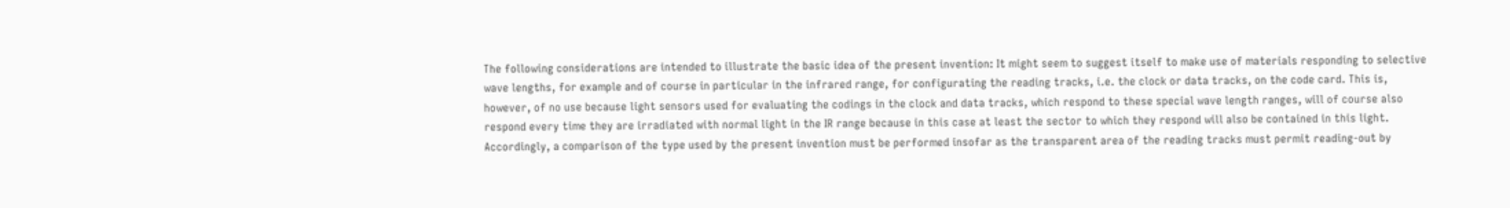The following considerations are intended to illustrate the basic idea of the present invention: It might seem to suggest itself to make use of materials responding to selective wave lengths, for example and of course in particular in the infrared range, for configurating the reading tracks, i.e. the clock or data tracks, on the code card. This is, however, of no use because light sensors used for evaluating the codings in the clock and data tracks, which respond to these special wave length ranges, will of course also respond every time they are irradiated with normal light in the IR range because in this case at least the sector to which they respond will also be contained in this light. Accordingly, a comparison of the type used by the present invention must be performed insofar as the transparent area of the reading tracks must permit reading-out by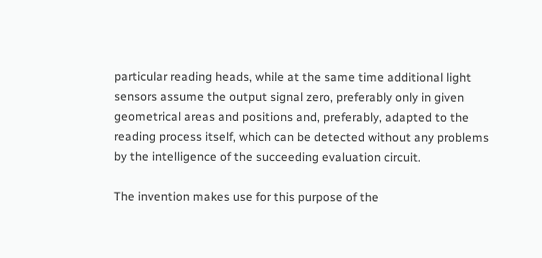particular reading heads, while at the same time additional light sensors assume the output signal zero, preferably only in given geometrical areas and positions and, preferably, adapted to the reading process itself, which can be detected without any problems by the intelligence of the succeeding evaluation circuit.

The invention makes use for this purpose of the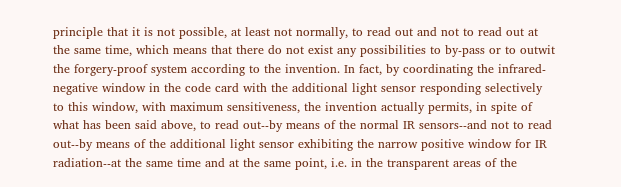principle that it is not possible, at least not normally, to read out and not to read out at the same time, which means that there do not exist any possibilities to by-pass or to outwit the forgery-proof system according to the invention. In fact, by coordinating the infrared-negative window in the code card with the additional light sensor responding selectively to this window, with maximum sensitiveness, the invention actually permits, in spite of what has been said above, to read out--by means of the normal IR sensors--and not to read out--by means of the additional light sensor exhibiting the narrow positive window for IR radiation--at the same time and at the same point, i.e. in the transparent areas of the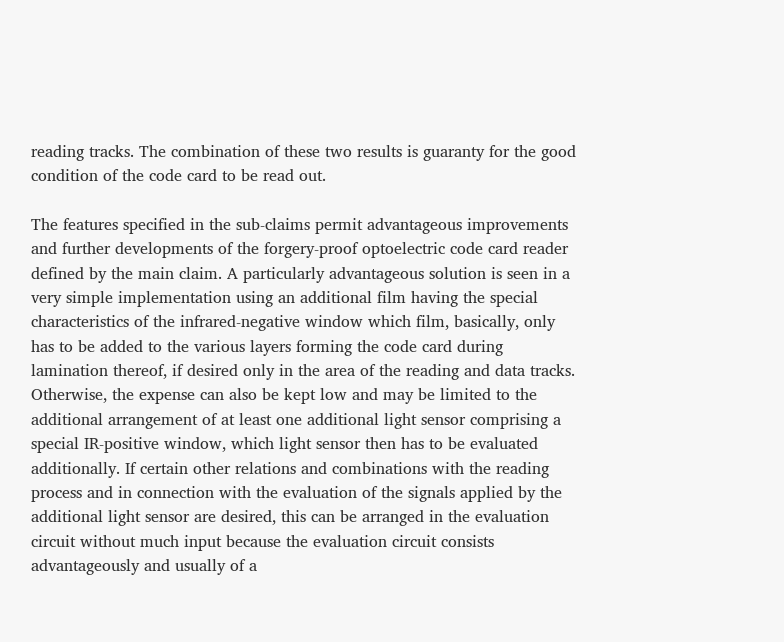reading tracks. The combination of these two results is guaranty for the good condition of the code card to be read out.

The features specified in the sub-claims permit advantageous improvements and further developments of the forgery-proof optoelectric code card reader defined by the main claim. A particularly advantageous solution is seen in a very simple implementation using an additional film having the special characteristics of the infrared-negative window which film, basically, only has to be added to the various layers forming the code card during lamination thereof, if desired only in the area of the reading and data tracks. Otherwise, the expense can also be kept low and may be limited to the additional arrangement of at least one additional light sensor comprising a special IR-positive window, which light sensor then has to be evaluated additionally. If certain other relations and combinations with the reading process and in connection with the evaluation of the signals applied by the additional light sensor are desired, this can be arranged in the evaluation circuit without much input because the evaluation circuit consists advantageously and usually of a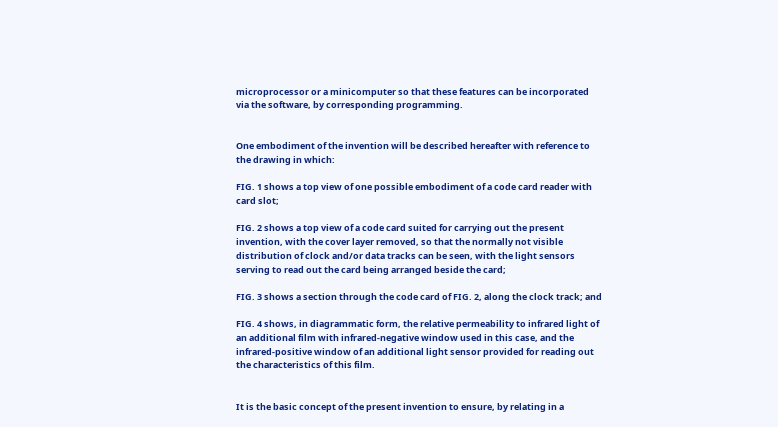microprocessor or a minicomputer so that these features can be incorporated via the software, by corresponding programming.


One embodiment of the invention will be described hereafter with reference to the drawing in which:

FIG. 1 shows a top view of one possible embodiment of a code card reader with card slot;

FIG. 2 shows a top view of a code card suited for carrying out the present invention, with the cover layer removed, so that the normally not visible distribution of clock and/or data tracks can be seen, with the light sensors serving to read out the card being arranged beside the card;

FIG. 3 shows a section through the code card of FIG. 2, along the clock track; and

FIG. 4 shows, in diagrammatic form, the relative permeability to infrared light of an additional film with infrared-negative window used in this case, and the infrared-positive window of an additional light sensor provided for reading out the characteristics of this film.


It is the basic concept of the present invention to ensure, by relating in a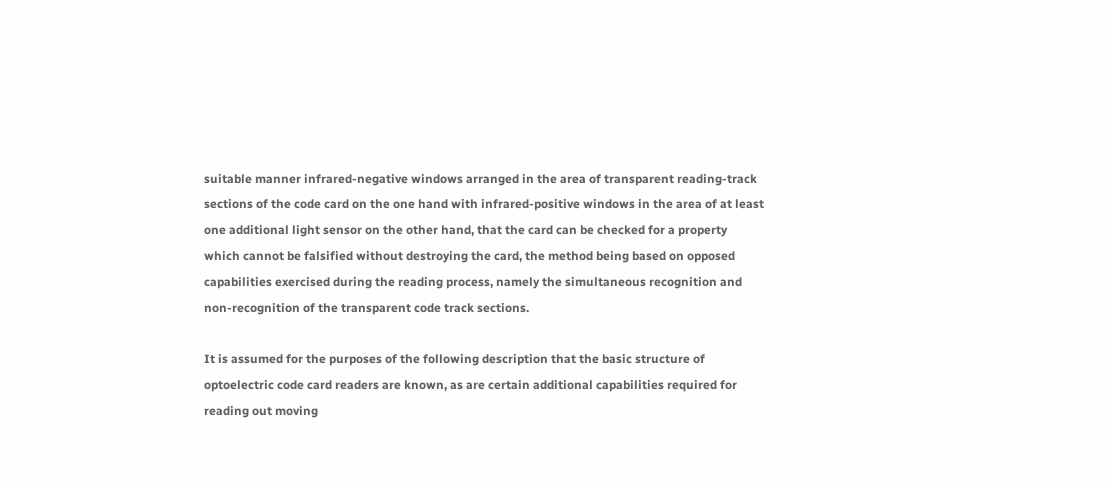suitable manner infrared-negative windows arranged in the area of transparent reading-track sections of the code card on the one hand with infrared-positive windows in the area of at least one additional light sensor on the other hand, that the card can be checked for a property which cannot be falsified without destroying the card, the method being based on opposed capabilities exercised during the reading process, namely the simultaneous recognition and non-recognition of the transparent code track sections.

It is assumed for the purposes of the following description that the basic structure of optoelectric code card readers are known, as are certain additional capabilities required for reading out moving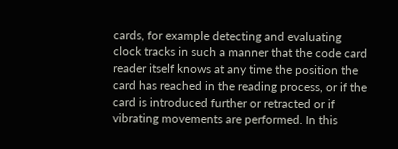cards, for example detecting and evaluating clock tracks in such a manner that the code card reader itself knows at any time the position the card has reached in the reading process, or if the card is introduced further or retracted or if vibrating movements are performed. In this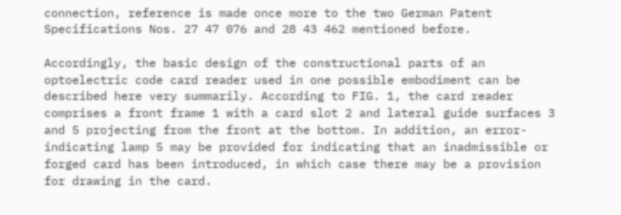connection, reference is made once more to the two German Patent Specifications Nos. 27 47 076 and 28 43 462 mentioned before.

Accordingly, the basic design of the constructional parts of an optoelectric code card reader used in one possible embodiment can be described here very summarily. According to FIG. 1, the card reader comprises a front frame 1 with a card slot 2 and lateral guide surfaces 3 and 5 projecting from the front at the bottom. In addition, an error-indicating lamp 5 may be provided for indicating that an inadmissible or forged card has been introduced, in which case there may be a provision for drawing in the card.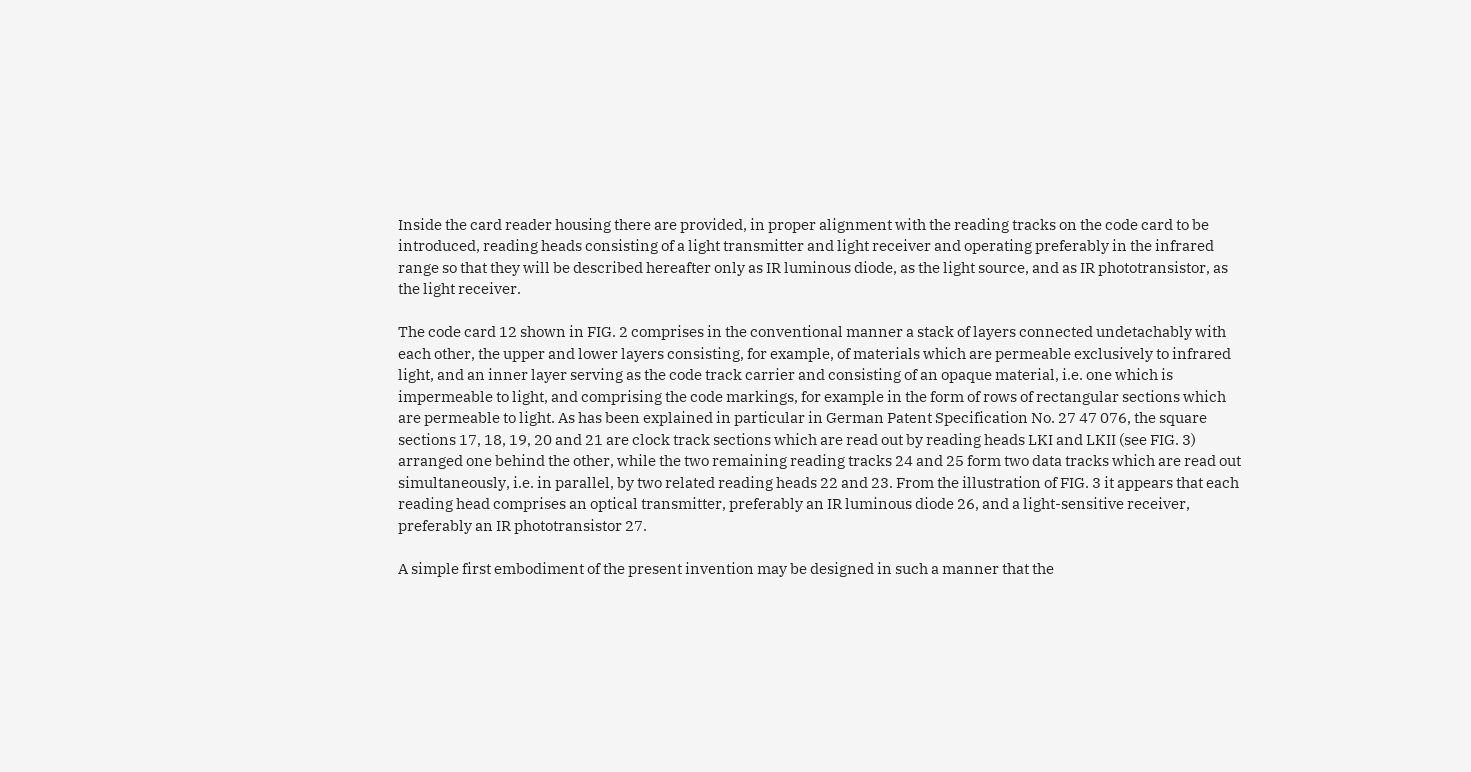Inside the card reader housing there are provided, in proper alignment with the reading tracks on the code card to be introduced, reading heads consisting of a light transmitter and light receiver and operating preferably in the infrared range so that they will be described hereafter only as IR luminous diode, as the light source, and as IR phototransistor, as the light receiver.

The code card 12 shown in FIG. 2 comprises in the conventional manner a stack of layers connected undetachably with each other, the upper and lower layers consisting, for example, of materials which are permeable exclusively to infrared light, and an inner layer serving as the code track carrier and consisting of an opaque material, i.e. one which is impermeable to light, and comprising the code markings, for example in the form of rows of rectangular sections which are permeable to light. As has been explained in particular in German Patent Specification No. 27 47 076, the square sections 17, 18, 19, 20 and 21 are clock track sections which are read out by reading heads LKI and LKII (see FIG. 3) arranged one behind the other, while the two remaining reading tracks 24 and 25 form two data tracks which are read out simultaneously, i.e. in parallel, by two related reading heads 22 and 23. From the illustration of FIG. 3 it appears that each reading head comprises an optical transmitter, preferably an IR luminous diode 26, and a light-sensitive receiver, preferably an IR phototransistor 27.

A simple first embodiment of the present invention may be designed in such a manner that the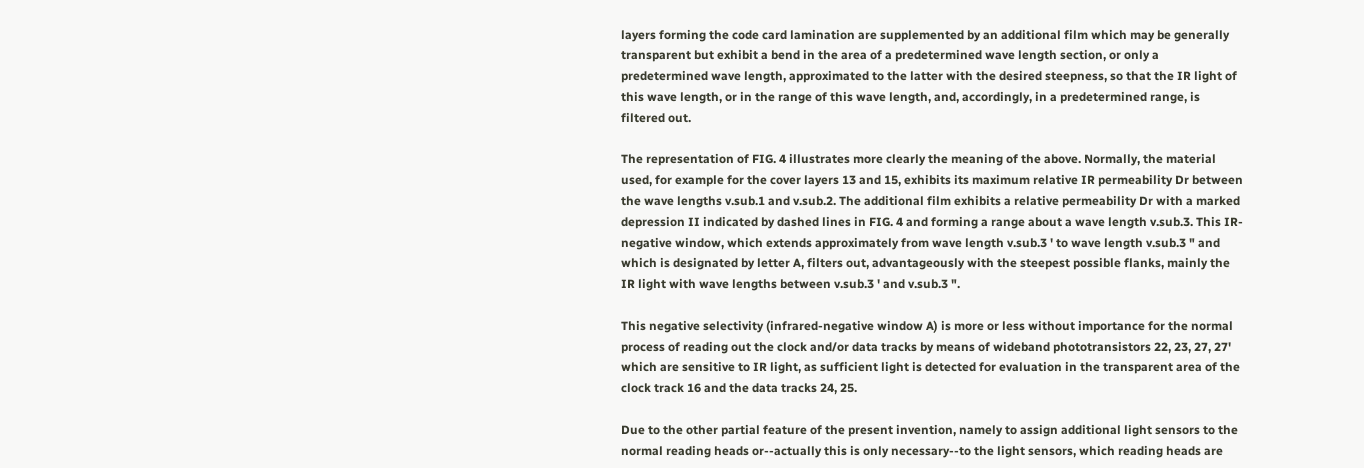layers forming the code card lamination are supplemented by an additional film which may be generally transparent but exhibit a bend in the area of a predetermined wave length section, or only a predetermined wave length, approximated to the latter with the desired steepness, so that the IR light of this wave length, or in the range of this wave length, and, accordingly, in a predetermined range, is filtered out.

The representation of FIG. 4 illustrates more clearly the meaning of the above. Normally, the material used, for example for the cover layers 13 and 15, exhibits its maximum relative IR permeability Dr between the wave lengths v.sub.1 and v.sub.2. The additional film exhibits a relative permeability Dr with a marked depression II indicated by dashed lines in FIG. 4 and forming a range about a wave length v.sub.3. This IR-negative window, which extends approximately from wave length v.sub.3 ' to wave length v.sub.3 " and which is designated by letter A, filters out, advantageously with the steepest possible flanks, mainly the IR light with wave lengths between v.sub.3 ' and v.sub.3 ".

This negative selectivity (infrared-negative window A) is more or less without importance for the normal process of reading out the clock and/or data tracks by means of wideband phototransistors 22, 23, 27, 27' which are sensitive to IR light, as sufficient light is detected for evaluation in the transparent area of the clock track 16 and the data tracks 24, 25.

Due to the other partial feature of the present invention, namely to assign additional light sensors to the normal reading heads or--actually this is only necessary--to the light sensors, which reading heads are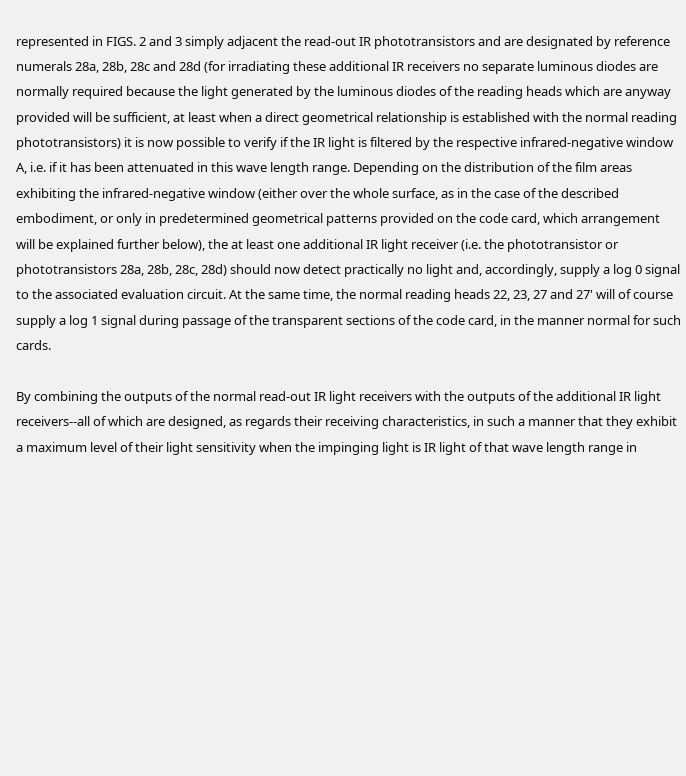represented in FIGS. 2 and 3 simply adjacent the read-out IR phototransistors and are designated by reference numerals 28a, 28b, 28c and 28d (for irradiating these additional IR receivers no separate luminous diodes are normally required because the light generated by the luminous diodes of the reading heads which are anyway provided will be sufficient, at least when a direct geometrical relationship is established with the normal reading phototransistors) it is now possible to verify if the IR light is filtered by the respective infrared-negative window A, i.e. if it has been attenuated in this wave length range. Depending on the distribution of the film areas exhibiting the infrared-negative window (either over the whole surface, as in the case of the described embodiment, or only in predetermined geometrical patterns provided on the code card, which arrangement will be explained further below), the at least one additional IR light receiver (i.e. the phototransistor or phototransistors 28a, 28b, 28c, 28d) should now detect practically no light and, accordingly, supply a log 0 signal to the associated evaluation circuit. At the same time, the normal reading heads 22, 23, 27 and 27' will of course supply a log 1 signal during passage of the transparent sections of the code card, in the manner normal for such cards.

By combining the outputs of the normal read-out IR light receivers with the outputs of the additional IR light receivers--all of which are designed, as regards their receiving characteristics, in such a manner that they exhibit a maximum level of their light sensitivity when the impinging light is IR light of that wave length range in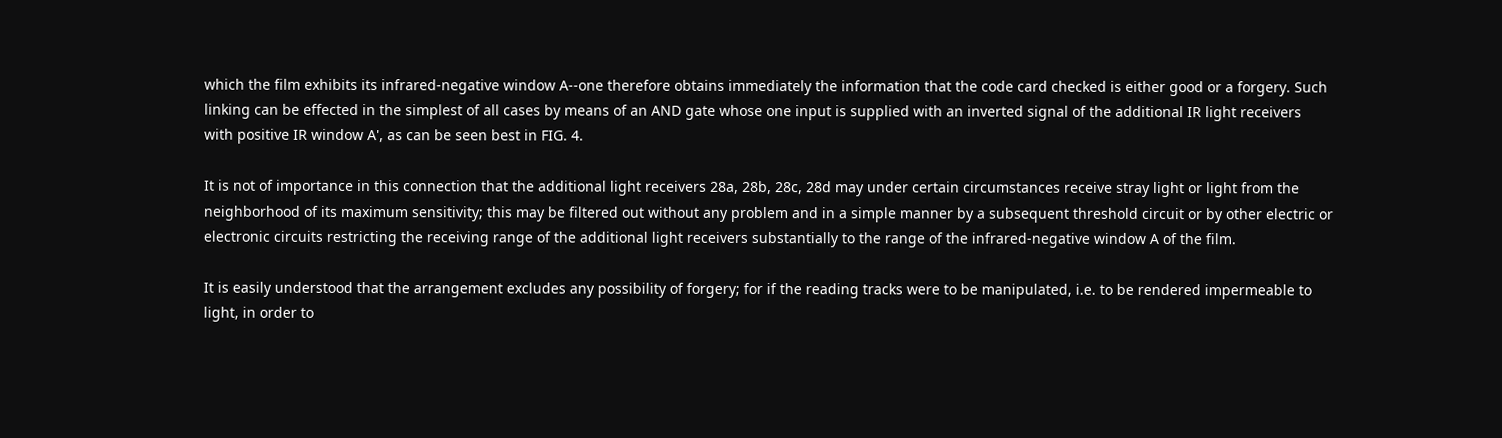which the film exhibits its infrared-negative window A--one therefore obtains immediately the information that the code card checked is either good or a forgery. Such linking can be effected in the simplest of all cases by means of an AND gate whose one input is supplied with an inverted signal of the additional IR light receivers with positive IR window A', as can be seen best in FIG. 4.

It is not of importance in this connection that the additional light receivers 28a, 28b, 28c, 28d may under certain circumstances receive stray light or light from the neighborhood of its maximum sensitivity; this may be filtered out without any problem and in a simple manner by a subsequent threshold circuit or by other electric or electronic circuits restricting the receiving range of the additional light receivers substantially to the range of the infrared-negative window A of the film.

It is easily understood that the arrangement excludes any possibility of forgery; for if the reading tracks were to be manipulated, i.e. to be rendered impermeable to light, in order to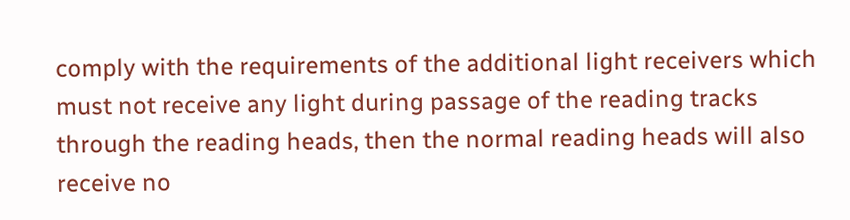comply with the requirements of the additional light receivers which must not receive any light during passage of the reading tracks through the reading heads, then the normal reading heads will also receive no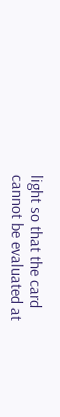light so that the card cannot be evaluated at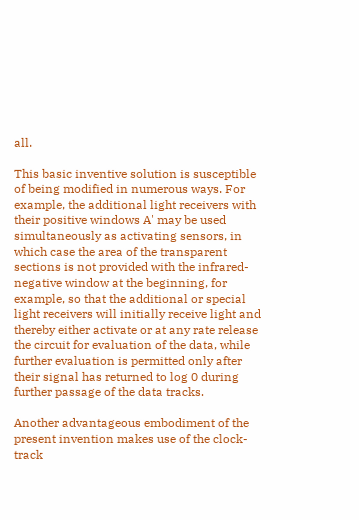all.

This basic inventive solution is susceptible of being modified in numerous ways. For example, the additional light receivers with their positive windows A' may be used simultaneously as activating sensors, in which case the area of the transparent sections is not provided with the infrared-negative window at the beginning, for example, so that the additional or special light receivers will initially receive light and thereby either activate or at any rate release the circuit for evaluation of the data, while further evaluation is permitted only after their signal has returned to log 0 during further passage of the data tracks.

Another advantageous embodiment of the present invention makes use of the clock-track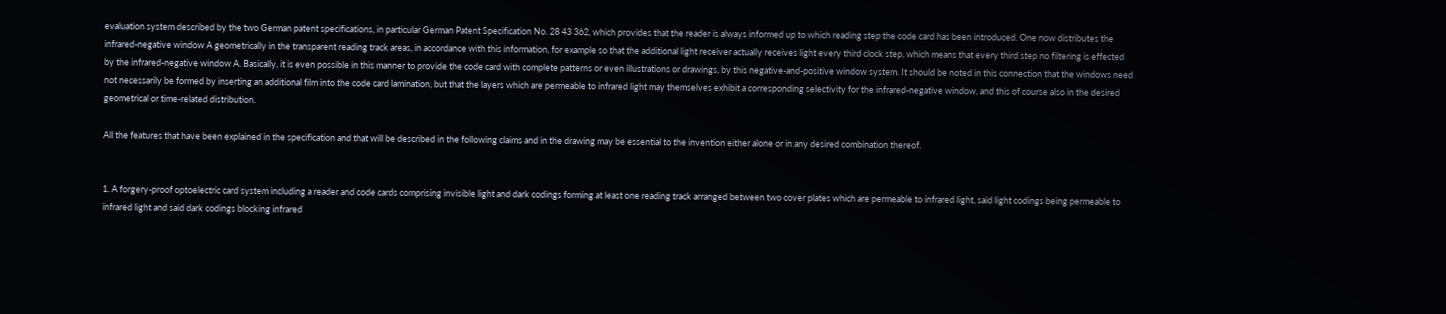evaluation system described by the two German patent specifications, in particular German Patent Specification No. 28 43 362, which provides that the reader is always informed up to which reading step the code card has been introduced. One now distributes the infrared-negative window A geometrically in the transparent reading track areas, in accordance with this information, for example so that the additional light receiver actually receives light every third clock step, which means that every third step no filtering is effected by the infrared-negative window A. Basically, it is even possible in this manner to provide the code card with complete patterns or even illustrations or drawings, by this negative-and-positive window system. It should be noted in this connection that the windows need not necessarily be formed by inserting an additional film into the code card lamination, but that the layers which are permeable to infrared light may themselves exhibit a corresponding selectivity for the infrared-negative window, and this of course also in the desired geometrical or time-related distribution.

All the features that have been explained in the specification and that will be described in the following claims and in the drawing may be essential to the invention either alone or in any desired combination thereof.


1. A forgery-proof optoelectric card system including a reader and code cards comprising invisible light and dark codings forming at least one reading track arranged between two cover plates which are permeable to infrared light, said light codings being permeable to infrared light and said dark codings blocking infrared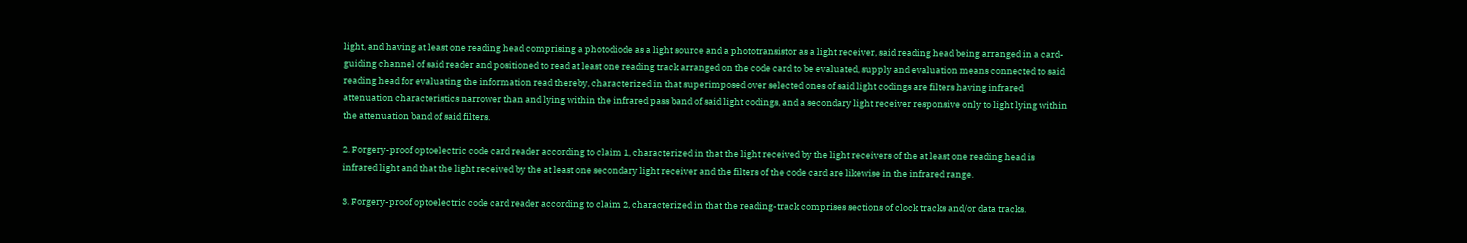light, and having at least one reading head comprising a photodiode as a light source and a phototransistor as a light receiver, said reading head being arranged in a card-guiding channel of said reader and positioned to read at least one reading track arranged on the code card to be evaluated, supply and evaluation means connected to said reading head for evaluating the information read thereby, characterized in that superimposed over selected ones of said light codings are filters having infrared attenuation characteristics narrower than and lying within the infrared pass band of said light codings, and a secondary light receiver responsive only to light lying within the attenuation band of said filters.

2. Forgery-proof optoelectric code card reader according to claim 1, characterized in that the light received by the light receivers of the at least one reading head is infrared light and that the light received by the at least one secondary light receiver and the filters of the code card are likewise in the infrared range.

3. Forgery-proof optoelectric code card reader according to claim 2, characterized in that the reading-track comprises sections of clock tracks and/or data tracks.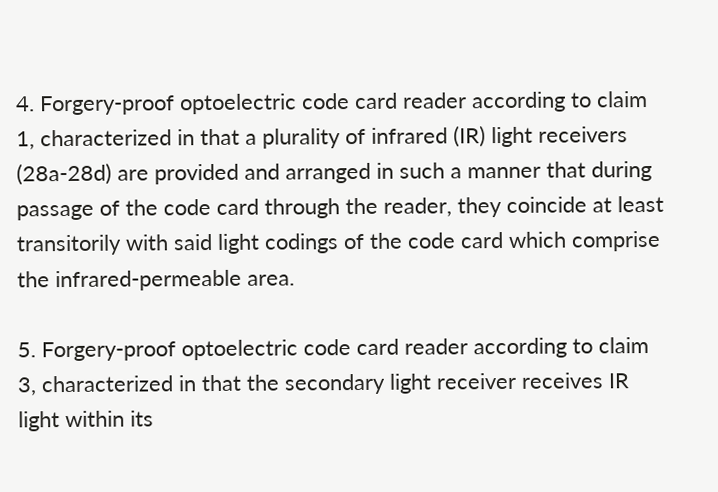4. Forgery-proof optoelectric code card reader according to claim 1, characterized in that a plurality of infrared (IR) light receivers (28a-28d) are provided and arranged in such a manner that during passage of the code card through the reader, they coincide at least transitorily with said light codings of the code card which comprise the infrared-permeable area.

5. Forgery-proof optoelectric code card reader according to claim 3, characterized in that the secondary light receiver receives IR light within its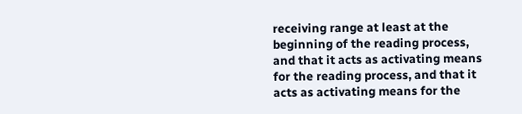receiving range at least at the beginning of the reading process, and that it acts as activating means for the reading process, and that it acts as activating means for the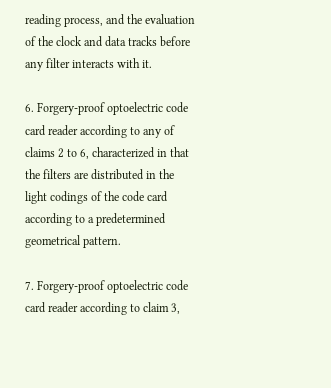reading process, and the evaluation of the clock and data tracks before any filter interacts with it.

6. Forgery-proof optoelectric code card reader according to any of claims 2 to 6, characterized in that the filters are distributed in the light codings of the code card according to a predetermined geometrical pattern.

7. Forgery-proof optoelectric code card reader according to claim 3,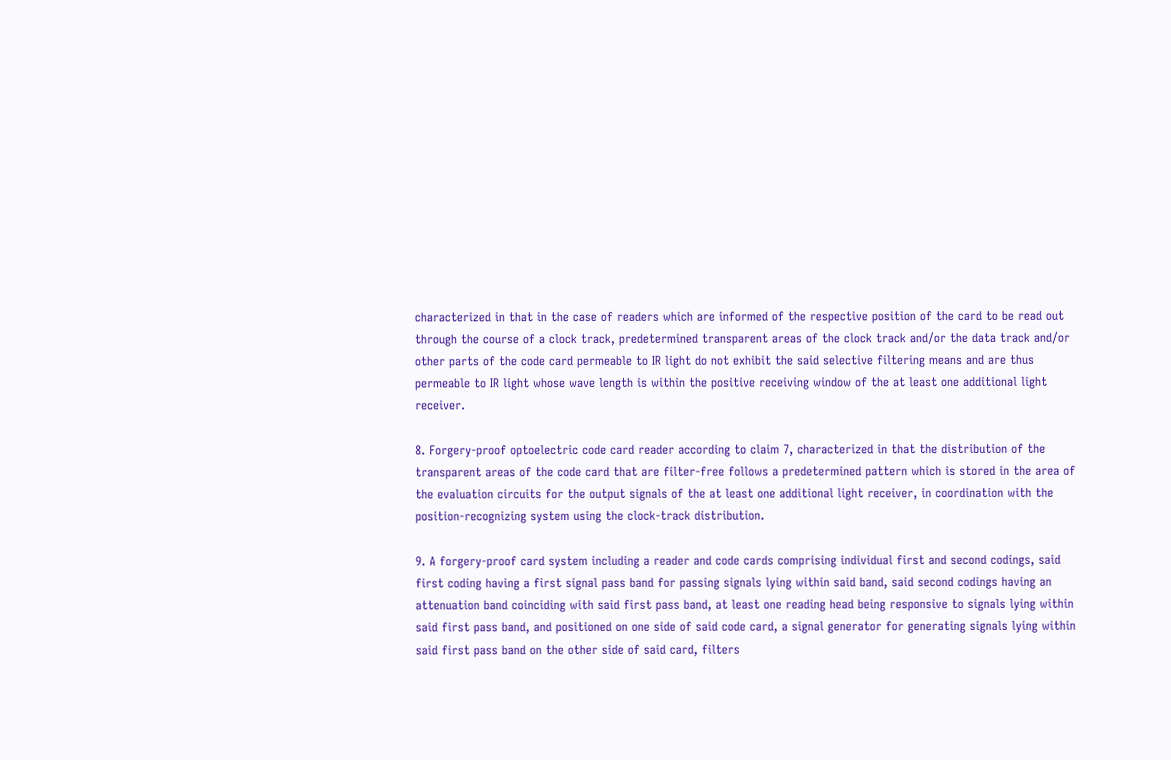characterized in that in the case of readers which are informed of the respective position of the card to be read out through the course of a clock track, predetermined transparent areas of the clock track and/or the data track and/or other parts of the code card permeable to IR light do not exhibit the said selective filtering means and are thus permeable to IR light whose wave length is within the positive receiving window of the at least one additional light receiver.

8. Forgery-proof optoelectric code card reader according to claim 7, characterized in that the distribution of the transparent areas of the code card that are filter-free follows a predetermined pattern which is stored in the area of the evaluation circuits for the output signals of the at least one additional light receiver, in coordination with the position-recognizing system using the clock-track distribution.

9. A forgery-proof card system including a reader and code cards comprising individual first and second codings, said first coding having a first signal pass band for passing signals lying within said band, said second codings having an attenuation band coinciding with said first pass band, at least one reading head being responsive to signals lying within said first pass band, and positioned on one side of said code card, a signal generator for generating signals lying within said first pass band on the other side of said card, filters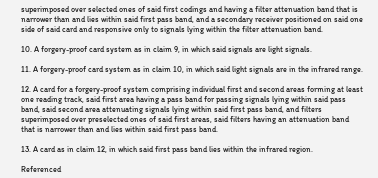superimposed over selected ones of said first codings and having a filter attenuation band that is narrower than and lies within said first pass band, and a secondary receiver positioned on said one side of said card and responsive only to signals lying within the filter attenuation band.

10. A forgery-proof card system as in claim 9, in which said signals are light signals.

11. A forgery-proof card system as in claim 10, in which said light signals are in the infrared range.

12. A card for a forgery-proof system comprising individual first and second areas forming at least one reading track, said first area having a pass band for passing signals lying within said pass band, said second area attenuating signals lying within said first pass band, and filters superimposed over preselected ones of said first areas, said filters having an attenuation band that is narrower than and lies within said first pass band.

13. A card as in claim 12, in which said first pass band lies within the infrared region.

Referenced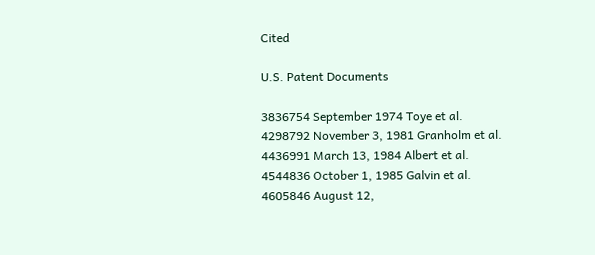Cited

U.S. Patent Documents

3836754 September 1974 Toye et al.
4298792 November 3, 1981 Granholm et al.
4436991 March 13, 1984 Albert et al.
4544836 October 1, 1985 Galvin et al.
4605846 August 12,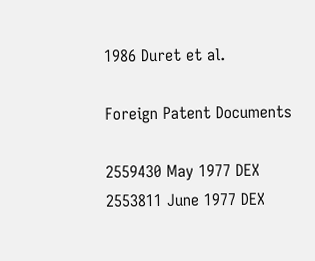1986 Duret et al.

Foreign Patent Documents

2559430 May 1977 DEX
2553811 June 1977 DEX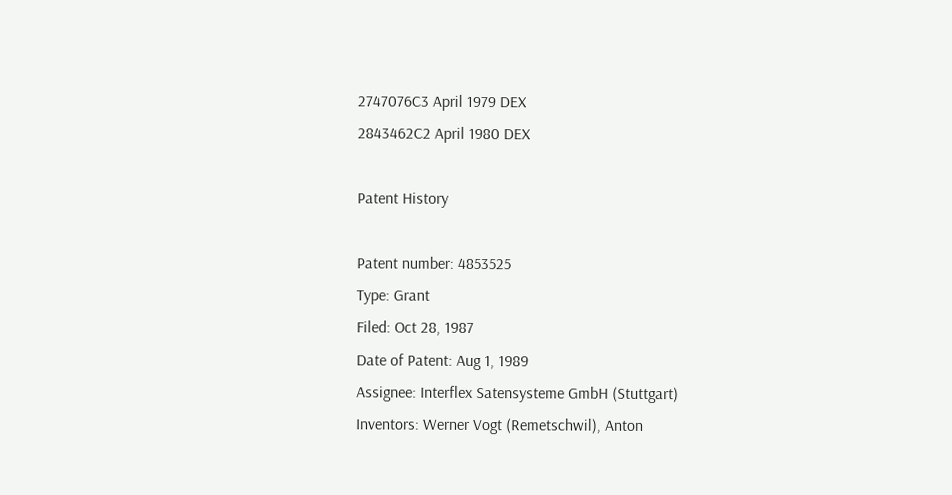2747076C3 April 1979 DEX
2843462C2 April 1980 DEX

Patent History

Patent number: 4853525
Type: Grant
Filed: Oct 28, 1987
Date of Patent: Aug 1, 1989
Assignee: Interflex Satensysteme GmbH (Stuttgart)
Inventors: Werner Vogt (Remetschwil), Anton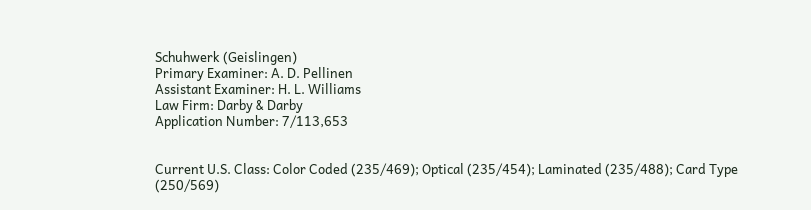Schuhwerk (Geislingen)
Primary Examiner: A. D. Pellinen
Assistant Examiner: H. L. Williams
Law Firm: Darby & Darby
Application Number: 7/113,653


Current U.S. Class: Color Coded (235/469); Optical (235/454); Laminated (235/488); Card Type (250/569)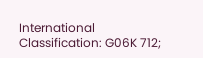International Classification: G06K 712;